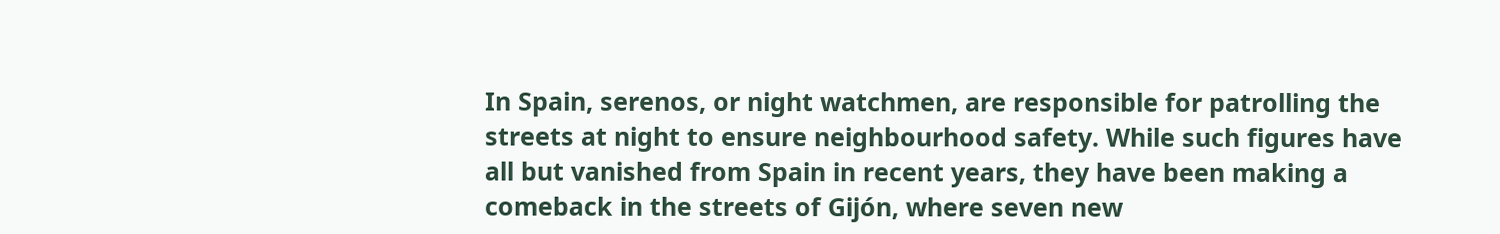In Spain, serenos, or night watchmen, are responsible for patrolling the streets at night to ensure neighbourhood safety. While such figures have all but vanished from Spain in recent years, they have been making a comeback in the streets of Gijón, where seven new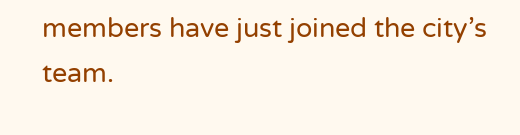members have just joined the city’s team.